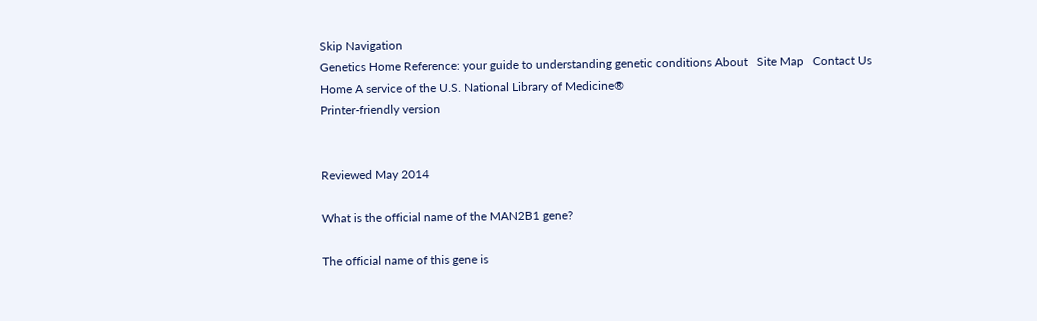Skip Navigation
Genetics Home Reference: your guide to understanding genetic conditions About   Site Map   Contact Us
Home A service of the U.S. National Library of Medicine®
Printer-friendly version


Reviewed May 2014

What is the official name of the MAN2B1 gene?

The official name of this gene is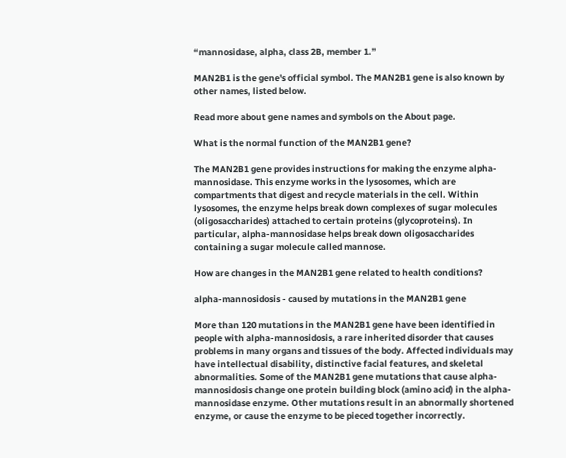“mannosidase, alpha, class 2B, member 1.”

MAN2B1 is the gene's official symbol. The MAN2B1 gene is also known by other names, listed below.

Read more about gene names and symbols on the About page.

What is the normal function of the MAN2B1 gene?

The MAN2B1 gene provides instructions for making the enzyme alpha-mannosidase. This enzyme works in the lysosomes, which are compartments that digest and recycle materials in the cell. Within lysosomes, the enzyme helps break down complexes of sugar molecules (oligosaccharides) attached to certain proteins (glycoproteins). In particular, alpha-mannosidase helps break down oligosaccharides containing a sugar molecule called mannose.

How are changes in the MAN2B1 gene related to health conditions?

alpha-mannosidosis - caused by mutations in the MAN2B1 gene

More than 120 mutations in the MAN2B1 gene have been identified in people with alpha-mannosidosis, a rare inherited disorder that causes problems in many organs and tissues of the body. Affected individuals may have intellectual disability, distinctive facial features, and skeletal abnormalities. Some of the MAN2B1 gene mutations that cause alpha-mannosidosis change one protein building block (amino acid) in the alpha-mannosidase enzyme. Other mutations result in an abnormally shortened enzyme, or cause the enzyme to be pieced together incorrectly.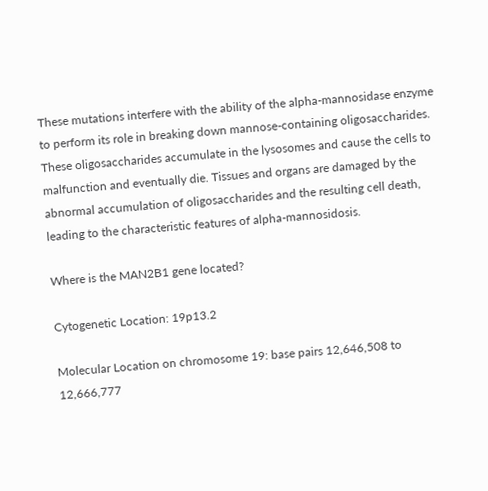These mutations interfere with the ability of the alpha-mannosidase enzyme to perform its role in breaking down mannose-containing oligosaccharides. These oligosaccharides accumulate in the lysosomes and cause the cells to malfunction and eventually die. Tissues and organs are damaged by the abnormal accumulation of oligosaccharides and the resulting cell death, leading to the characteristic features of alpha-mannosidosis.

Where is the MAN2B1 gene located?

Cytogenetic Location: 19p13.2

Molecular Location on chromosome 19: base pairs 12,646,508 to 12,666,777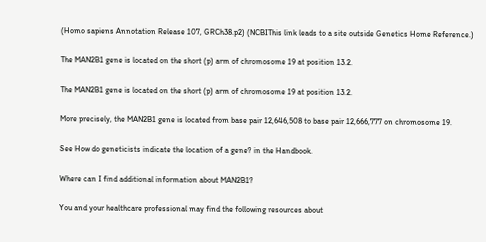(Homo sapiens Annotation Release 107, GRCh38.p2) (NCBIThis link leads to a site outside Genetics Home Reference.)

The MAN2B1 gene is located on the short (p) arm of chromosome 19 at position 13.2.

The MAN2B1 gene is located on the short (p) arm of chromosome 19 at position 13.2.

More precisely, the MAN2B1 gene is located from base pair 12,646,508 to base pair 12,666,777 on chromosome 19.

See How do geneticists indicate the location of a gene? in the Handbook.

Where can I find additional information about MAN2B1?

You and your healthcare professional may find the following resources about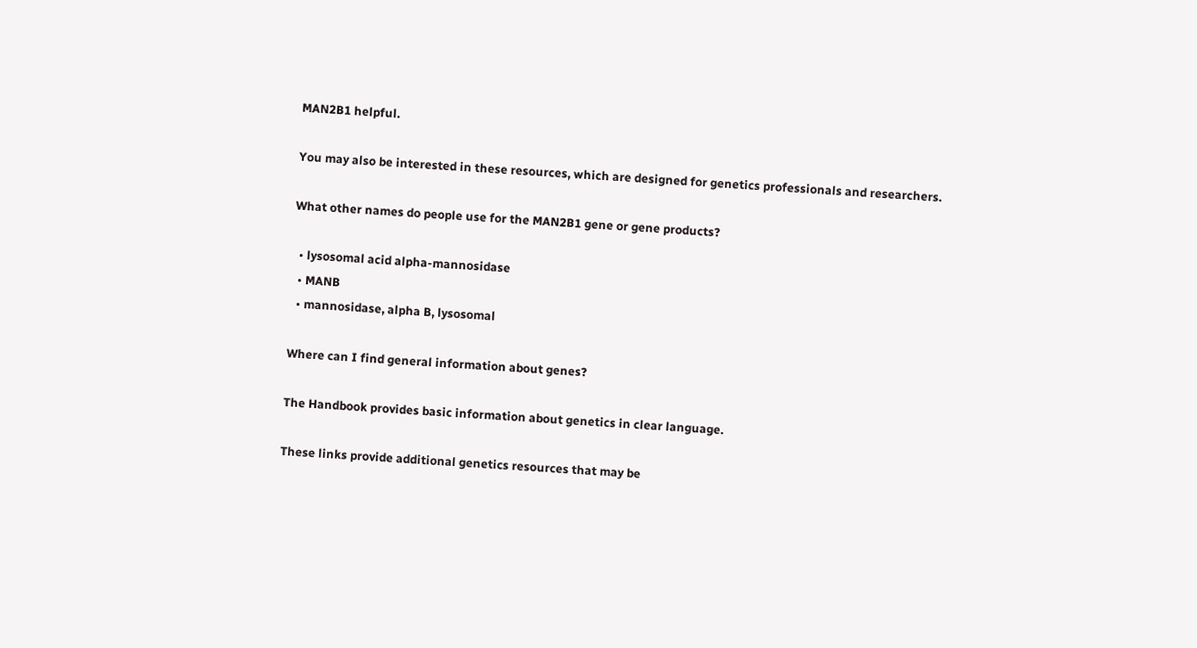MAN2B1 helpful.

You may also be interested in these resources, which are designed for genetics professionals and researchers.

What other names do people use for the MAN2B1 gene or gene products?

  • lysosomal acid alpha-mannosidase
  • MANB
  • mannosidase, alpha B, lysosomal

Where can I find general information about genes?

The Handbook provides basic information about genetics in clear language.

These links provide additional genetics resources that may be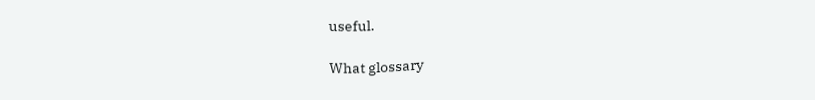useful.

What glossary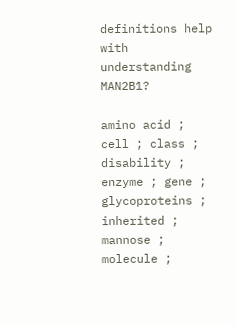definitions help with understanding MAN2B1?

amino acid ; cell ; class ; disability ; enzyme ; gene ; glycoproteins ; inherited ; mannose ; molecule ;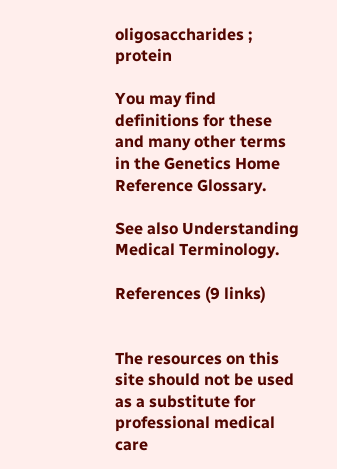oligosaccharides ; protein

You may find definitions for these and many other terms in the Genetics Home Reference Glossary.

See also Understanding Medical Terminology.

References (9 links)


The resources on this site should not be used as a substitute for professional medical care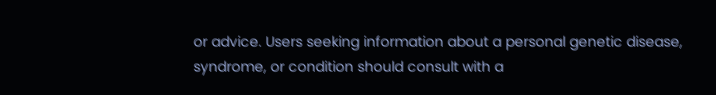or advice. Users seeking information about a personal genetic disease, syndrome, or condition should consult with a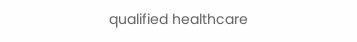qualified healthcare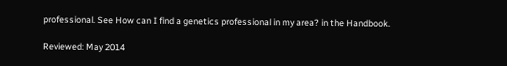professional. See How can I find a genetics professional in my area? in the Handbook.

Reviewed: May 2014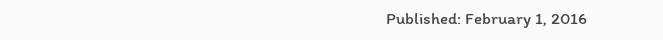Published: February 1, 2016